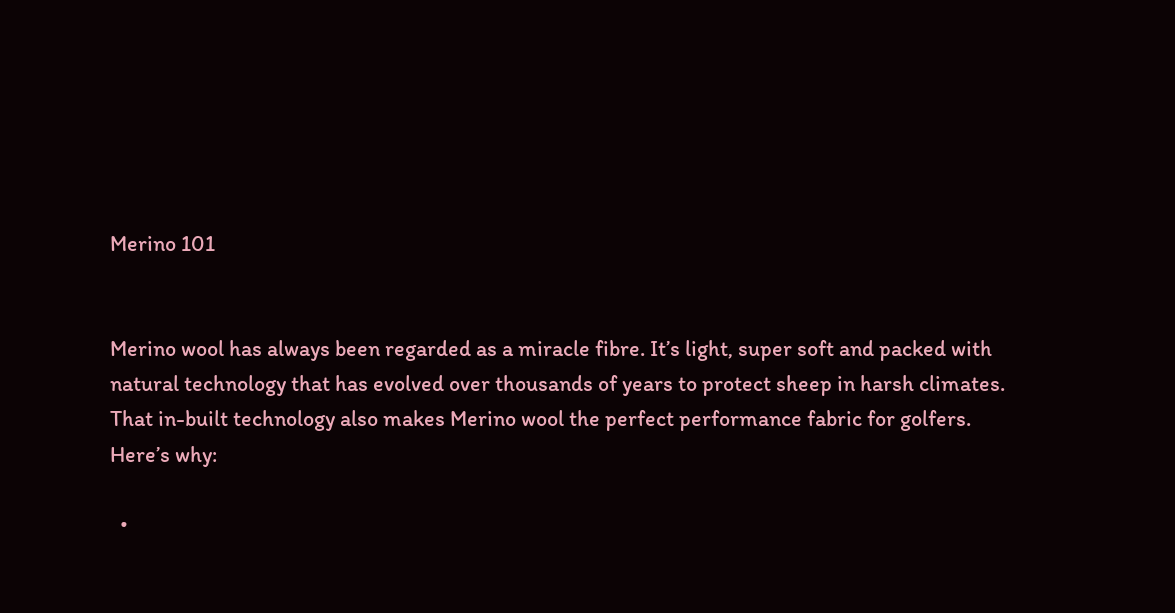Merino 101


Merino wool has always been regarded as a miracle fibre. It’s light, super soft and packed with natural technology that has evolved over thousands of years to protect sheep in harsh climates. That in-built technology also makes Merino wool the perfect performance fabric for golfers. Here’s why:

  •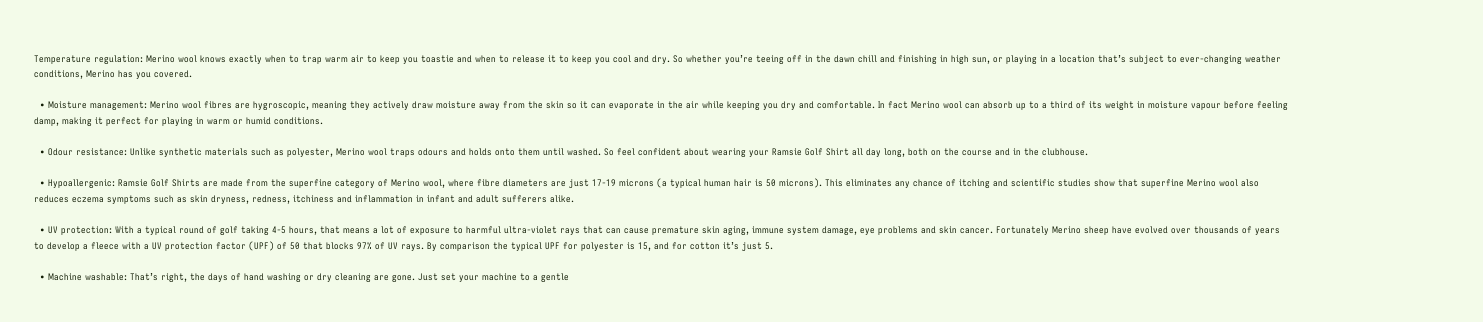Temperature regulation: Merino wool knows exactly when to trap warm air to keep you toastie and when to release it to keep you cool and dry. So whether you’re teeing off in the dawn chill and finishing in high sun, or playing in a location that’s subject to ever-changing weather conditions, Merino has you covered.

  • Moisture management: Merino wool fibres are hygroscopic, meaning they actively draw moisture away from the skin so it can evaporate in the air while keeping you dry and comfortable. In fact Merino wool can absorb up to a third of its weight in moisture vapour before feeling damp, making it perfect for playing in warm or humid conditions.

  • Odour resistance: Unlike synthetic materials such as polyester, Merino wool traps odours and holds onto them until washed. So feel confident about wearing your Ramsie Golf Shirt all day long, both on the course and in the clubhouse.

  • Hypoallergenic: Ramsie Golf Shirts are made from the superfine category of Merino wool, where fibre diameters are just 17-19 microns (a typical human hair is 50 microns). This eliminates any chance of itching and scientific studies show that superfine Merino wool also reduces eczema symptoms such as skin dryness, redness, itchiness and inflammation in infant and adult sufferers alike.

  • UV protection: With a typical round of golf taking 4-5 hours, that means a lot of exposure to harmful ultra-violet rays that can cause premature skin aging, immune system damage, eye problems and skin cancer. Fortunately Merino sheep have evolved over thousands of years to develop a fleece with a UV protection factor (UPF) of 50 that blocks 97% of UV rays. By comparison the typical UPF for polyester is 15, and for cotton it’s just 5.

  • Machine washable: That’s right, the days of hand washing or dry cleaning are gone. Just set your machine to a gentle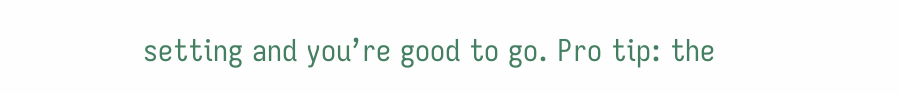setting and you’re good to go. Pro tip: the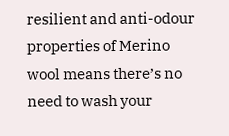resilient and anti-odour properties of Merino wool means there’s no need to wash your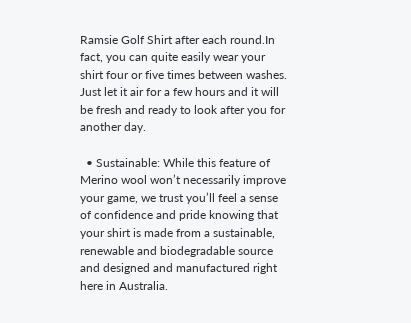Ramsie Golf Shirt after each round.In fact, you can quite easily wear your shirt four or five times between washes. Just let it air for a few hours and it will be fresh and ready to look after you for another day.

  • Sustainable: While this feature of Merino wool won’t necessarily improve your game, we trust you’ll feel a sense of confidence and pride knowing that your shirt is made from a sustainable, renewable and biodegradable source and designed and manufactured right here in Australia.